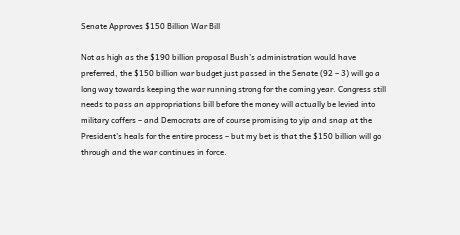Senate Approves $150 Billion War Bill

Not as high as the $190 billion proposal Bush’s administration would have preferred, the $150 billion war budget just passed in the Senate (92 – 3) will go a long way towards keeping the war running strong for the coming year. Congress still needs to pass an appropriations bill before the money will actually be levied into military coffers – and Democrats are of course promising to yip and snap at the President’s heals for the entire process – but my bet is that the $150 billion will go through and the war continues in force.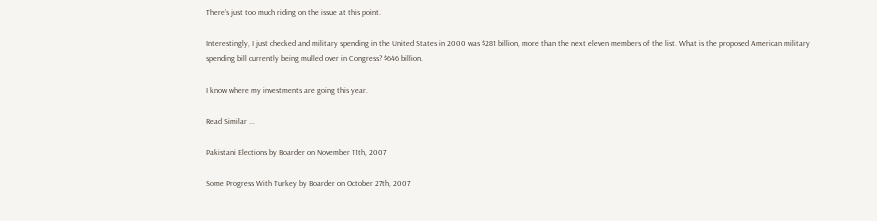There’s just too much riding on the issue at this point.

Interestingly, I just checked and military spending in the United States in 2000 was $281 billion, more than the next eleven members of the list. What is the proposed American military spending bill currently being mulled over in Congress? $646 billion.

I know where my investments are going this year.

Read Similar ...

Pakistani Elections by Boarder on November 11th, 2007

Some Progress With Turkey by Boarder on October 27th, 2007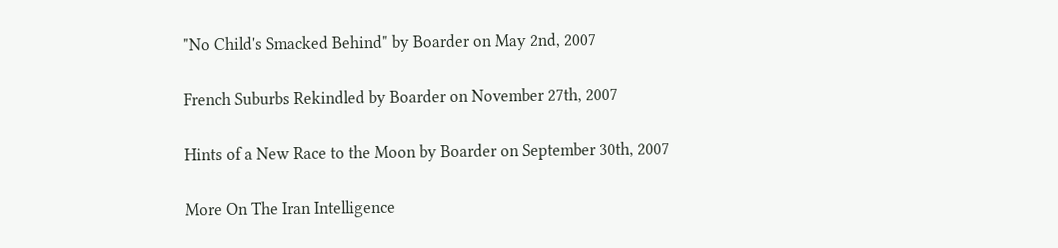"No Child's Smacked Behind" by Boarder on May 2nd, 2007

French Suburbs Rekindled by Boarder on November 27th, 2007

Hints of a New Race to the Moon by Boarder on September 30th, 2007

More On The Iran Intelligence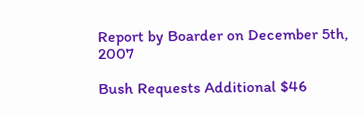Report by Boarder on December 5th, 2007

Bush Requests Additional $46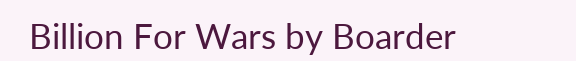Billion For Wars by Boarder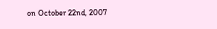on October 22nd, 2007